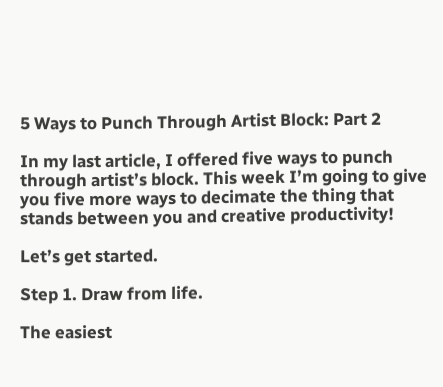5 Ways to Punch Through Artist Block: Part 2

In my last article, I offered five ways to punch through artist’s block. This week I’m going to give you five more ways to decimate the thing that stands between you and creative productivity!

Let’s get started.

Step 1. Draw from life.

The easiest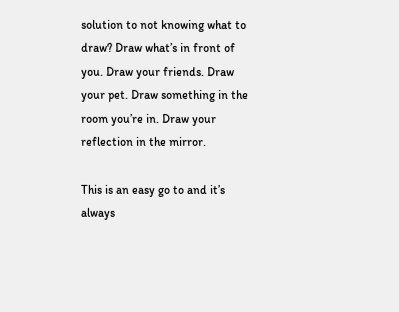solution to not knowing what to draw? Draw what’s in front of you. Draw your friends. Draw your pet. Draw something in the room you’re in. Draw your reflection in the mirror.

This is an easy go to and it’s always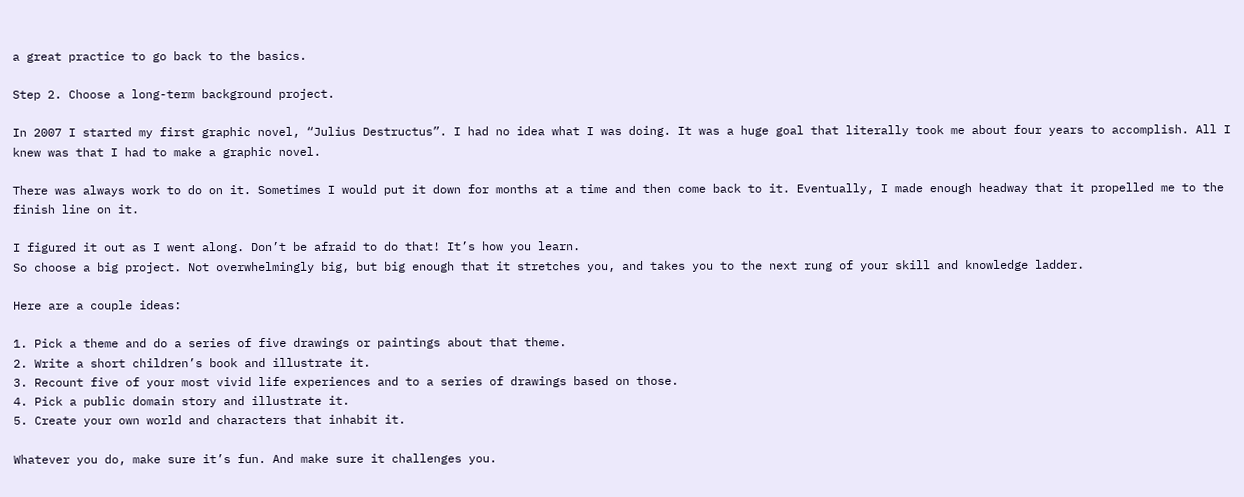a great practice to go back to the basics.

Step 2. Choose a long-term background project.

In 2007 I started my first graphic novel, “Julius Destructus”. I had no idea what I was doing. It was a huge goal that literally took me about four years to accomplish. All I knew was that I had to make a graphic novel.

There was always work to do on it. Sometimes I would put it down for months at a time and then come back to it. Eventually, I made enough headway that it propelled me to the finish line on it.

I figured it out as I went along. Don’t be afraid to do that! It’s how you learn.
So choose a big project. Not overwhelmingly big, but big enough that it stretches you, and takes you to the next rung of your skill and knowledge ladder.

Here are a couple ideas:

1. Pick a theme and do a series of five drawings or paintings about that theme.
2. Write a short children’s book and illustrate it.
3. Recount five of your most vivid life experiences and to a series of drawings based on those.
4. Pick a public domain story and illustrate it.
5. Create your own world and characters that inhabit it.

Whatever you do, make sure it’s fun. And make sure it challenges you.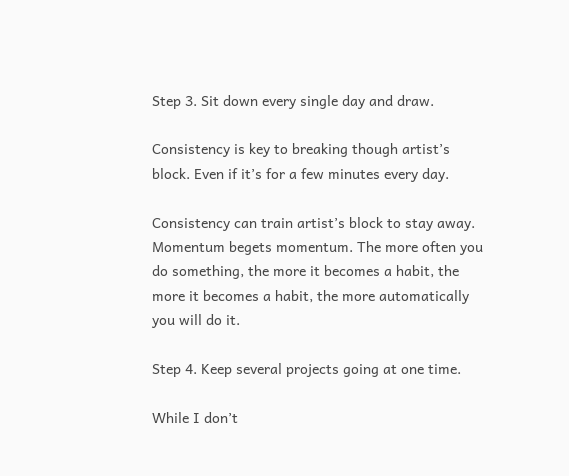Step 3. Sit down every single day and draw.

Consistency is key to breaking though artist’s block. Even if it’s for a few minutes every day.

Consistency can train artist’s block to stay away. Momentum begets momentum. The more often you do something, the more it becomes a habit, the more it becomes a habit, the more automatically you will do it.

Step 4. Keep several projects going at one time.

While I don’t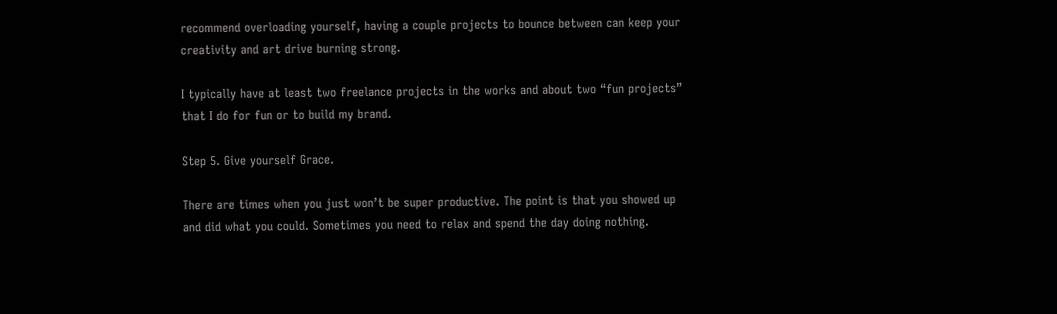recommend overloading yourself, having a couple projects to bounce between can keep your creativity and art drive burning strong.

I typically have at least two freelance projects in the works and about two “fun projects” that I do for fun or to build my brand.

Step 5. Give yourself Grace.

There are times when you just won’t be super productive. The point is that you showed up and did what you could. Sometimes you need to relax and spend the day doing nothing.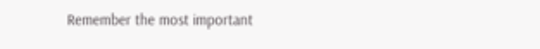Remember the most important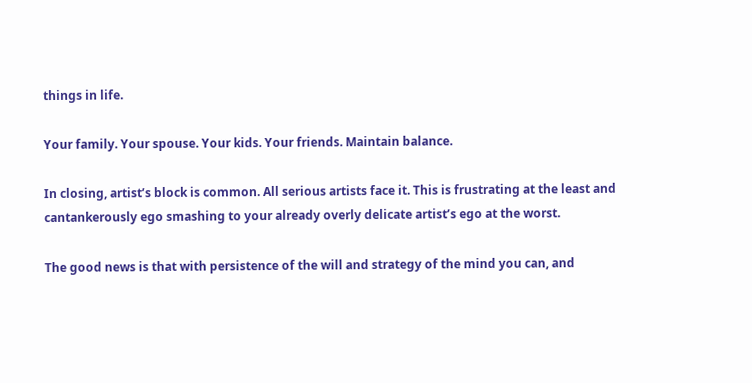things in life.

Your family. Your spouse. Your kids. Your friends. Maintain balance.

In closing, artist’s block is common. All serious artists face it. This is frustrating at the least and cantankerously ego smashing to your already overly delicate artist’s ego at the worst.

The good news is that with persistence of the will and strategy of the mind you can, and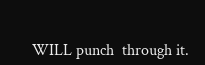WILL punch  through it.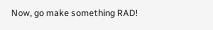Now, go make something RAD!